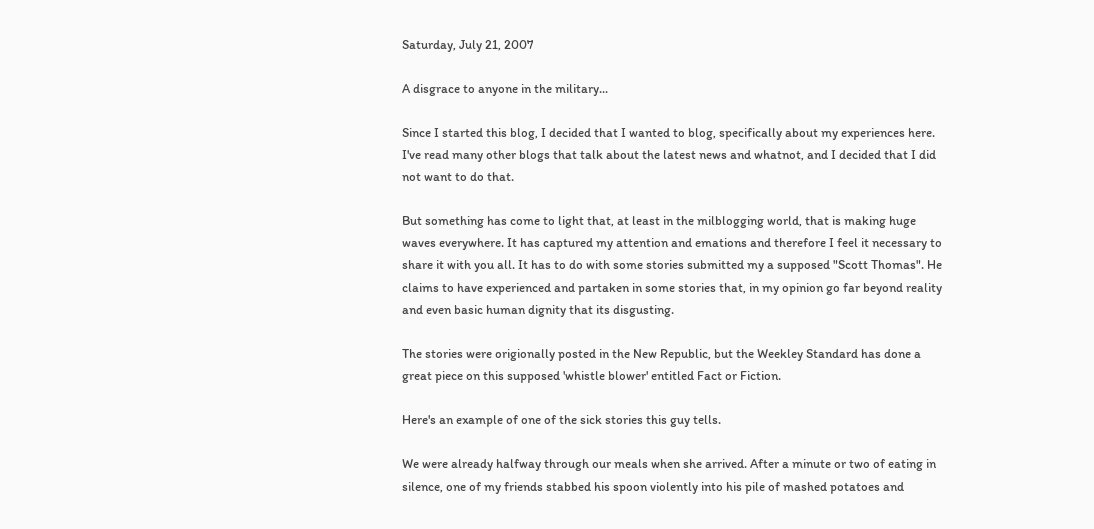Saturday, July 21, 2007

A disgrace to anyone in the military...

Since I started this blog, I decided that I wanted to blog, specifically about my experiences here. I've read many other blogs that talk about the latest news and whatnot, and I decided that I did not want to do that.

But something has come to light that, at least in the milblogging world, that is making huge waves everywhere. It has captured my attention and emations and therefore I feel it necessary to share it with you all. It has to do with some stories submitted my a supposed "Scott Thomas". He claims to have experienced and partaken in some stories that, in my opinion go far beyond reality and even basic human dignity that its disgusting.

The stories were origionally posted in the New Republic, but the Weekley Standard has done a great piece on this supposed 'whistle blower' entitled Fact or Fiction.

Here's an example of one of the sick stories this guy tells.

We were already halfway through our meals when she arrived. After a minute or two of eating in silence, one of my friends stabbed his spoon violently into his pile of mashed potatoes and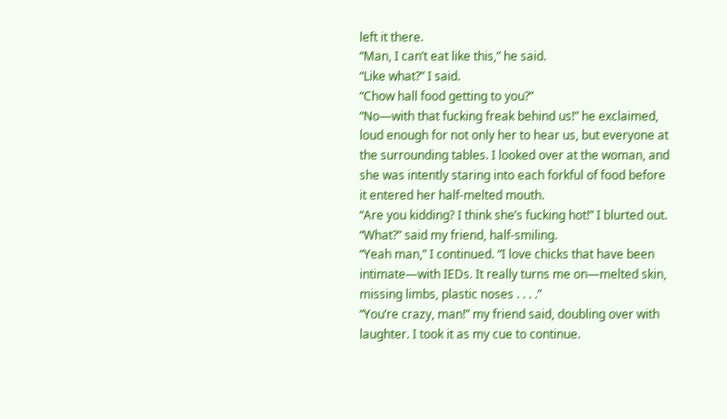left it there.
“Man, I can’t eat like this,” he said.
“Like what?” I said.
“Chow hall food getting to you?”
“No—with that fucking freak behind us!” he exclaimed, loud enough for not only her to hear us, but everyone at the surrounding tables. I looked over at the woman, and she was intently staring into each forkful of food before it entered her half-melted mouth.
“Are you kidding? I think she’s fucking hot!” I blurted out.
“What?” said my friend, half-smiling.
“Yeah man,” I continued. “I love chicks that have been intimate—with IEDs. It really turns me on—melted skin, missing limbs, plastic noses . . . .”
“You’re crazy, man!” my friend said, doubling over with laughter. I took it as my cue to continue.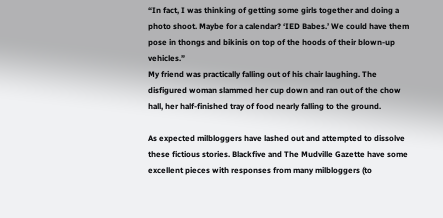“In fact, I was thinking of getting some girls together and doing a photo shoot. Maybe for a calendar? ‘IED Babes.’ We could have them pose in thongs and bikinis on top of the hoods of their blown-up vehicles.”
My friend was practically falling out of his chair laughing. The disfigured woman slammed her cup down and ran out of the chow hall, her half-finished tray of food nearly falling to the ground.

As expected milbloggers have lashed out and attempted to dissolve these fictious stories. Blackfive and The Mudville Gazette have some excellent pieces with responses from many milbloggers (to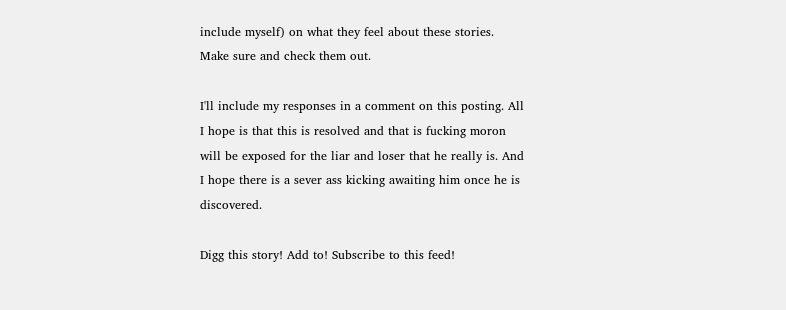include myself) on what they feel about these stories. Make sure and check them out.

I'll include my responses in a comment on this posting. All I hope is that this is resolved and that is fucking moron will be exposed for the liar and loser that he really is. And I hope there is a sever ass kicking awaiting him once he is discovered.

Digg this story! Add to! Subscribe to this feed!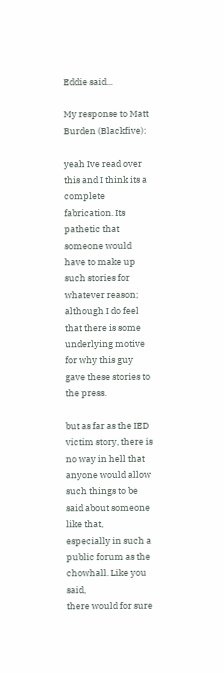Eddie said...

My response to Matt Burden (Blackfive):

yeah Ive read over this and I think its a complete fabrication. Its pathetic that someone would have to make up such stories for whatever reason; although I do feel that there is some underlying motive for why this guy gave these stories to the press.

but as far as the IED victim story, there is no way in hell that
anyone would allow such things to be said about someone like that,
especially in such a public forum as the chowhall. Like you said,
there would for sure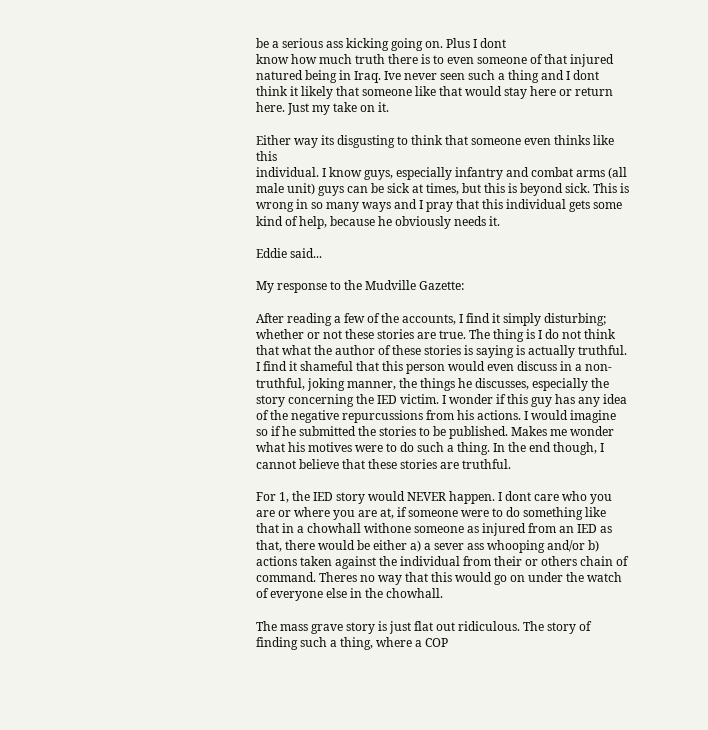be a serious ass kicking going on. Plus I dont
know how much truth there is to even someone of that injured natured being in Iraq. Ive never seen such a thing and I dont think it likely that someone like that would stay here or return here. Just my take on it.

Either way its disgusting to think that someone even thinks like this
individual. I know guys, especially infantry and combat arms (all male unit) guys can be sick at times, but this is beyond sick. This is wrong in so many ways and I pray that this individual gets some kind of help, because he obviously needs it.

Eddie said...

My response to the Mudville Gazette:

After reading a few of the accounts, I find it simply disturbing; whether or not these stories are true. The thing is I do not think that what the author of these stories is saying is actually truthful. I find it shameful that this person would even discuss in a non-truthful, joking manner, the things he discusses, especially the story concerning the IED victim. I wonder if this guy has any idea of the negative repurcussions from his actions. I would imagine so if he submitted the stories to be published. Makes me wonder what his motives were to do such a thing. In the end though, I cannot believe that these stories are truthful.

For 1, the IED story would NEVER happen. I dont care who you are or where you are at, if someone were to do something like that in a chowhall withone someone as injured from an IED as that, there would be either a) a sever ass whooping and/or b) actions taken against the individual from their or others chain of command. Theres no way that this would go on under the watch of everyone else in the chowhall.

The mass grave story is just flat out ridiculous. The story of finding such a thing, where a COP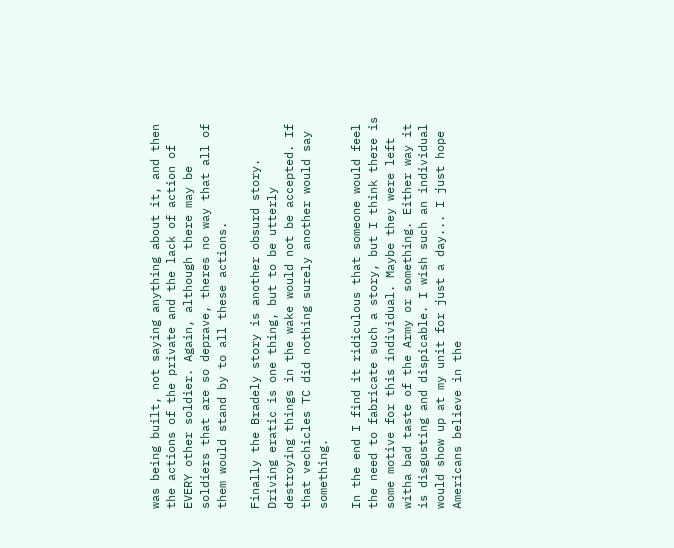was being built, not saying anything about it, and then the actions of the private and the lack of action of EVERY other soldier. Again, although there may be soldiers that are so deprave, theres no way that all of them would stand by to all these actions.

Finally the Bradely story is another obsurd story. Driving eratic is one thing, but to be utterly destroying things in the wake would not be accepted. If that vechicles TC did nothing surely another would say something.

In the end I find it ridiculous that someone would feel the need to fabricate such a story, but I think there is some motive for this individual. Maybe they were left witha bad taste of the Army or something. Either way it is disgusting and dispicable. I wish such an individual would show up at my unit for just a day... I just hope Americans believe in the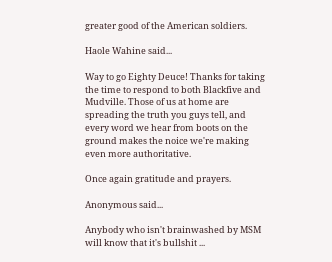greater good of the American soldiers.

Haole Wahine said...

Way to go Eighty Deuce! Thanks for taking the time to respond to both Blackfive and Mudville. Those of us at home are spreading the truth you guys tell, and every word we hear from boots on the ground makes the noice we're making even more authoritative.

Once again gratitude and prayers.

Anonymous said...

Anybody who isn't brainwashed by MSM will know that it's bullshit ...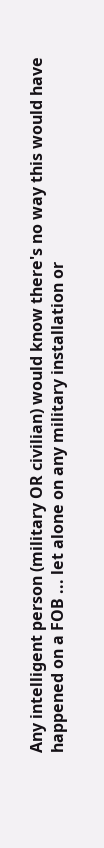Any intelligent person (military OR civilian) would know there's no way this would have happened on a FOB ... let alone on any military installation or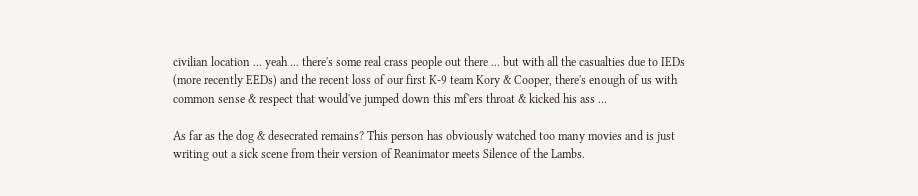civilian location ... yeah ... there's some real crass people out there ... but with all the casualties due to IEDs (more recently EEDs) and the recent loss of our first K-9 team Kory & Cooper, there's enough of us with common sense & respect that would've jumped down this mf'ers throat & kicked his ass ...

As far as the dog & desecrated remains? This person has obviously watched too many movies and is just writing out a sick scene from their version of Reanimator meets Silence of the Lambs.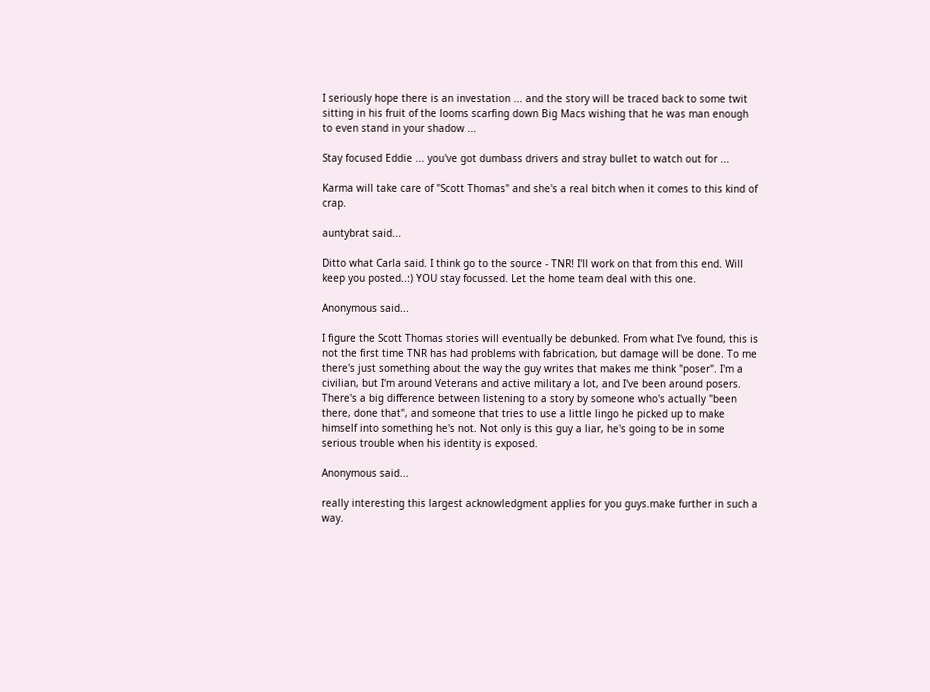I seriously hope there is an investation ... and the story will be traced back to some twit sitting in his fruit of the looms scarfing down Big Macs wishing that he was man enough to even stand in your shadow ...

Stay focused Eddie ... you've got dumbass drivers and stray bullet to watch out for ...

Karma will take care of "Scott Thomas" and she's a real bitch when it comes to this kind of crap.

auntybrat said...

Ditto what Carla said. I think go to the source - TNR! I'll work on that from this end. Will keep you posted..:) YOU stay focussed. Let the home team deal with this one.

Anonymous said...

I figure the Scott Thomas stories will eventually be debunked. From what I've found, this is not the first time TNR has had problems with fabrication, but damage will be done. To me there's just something about the way the guy writes that makes me think "poser". I'm a civilian, but I'm around Veterans and active military a lot, and I've been around posers. There's a big difference between listening to a story by someone who's actually "been there, done that", and someone that tries to use a little lingo he picked up to make himself into something he's not. Not only is this guy a liar, he's going to be in some serious trouble when his identity is exposed.

Anonymous said...

really interesting this largest acknowledgment applies for you guys.make further in such a way.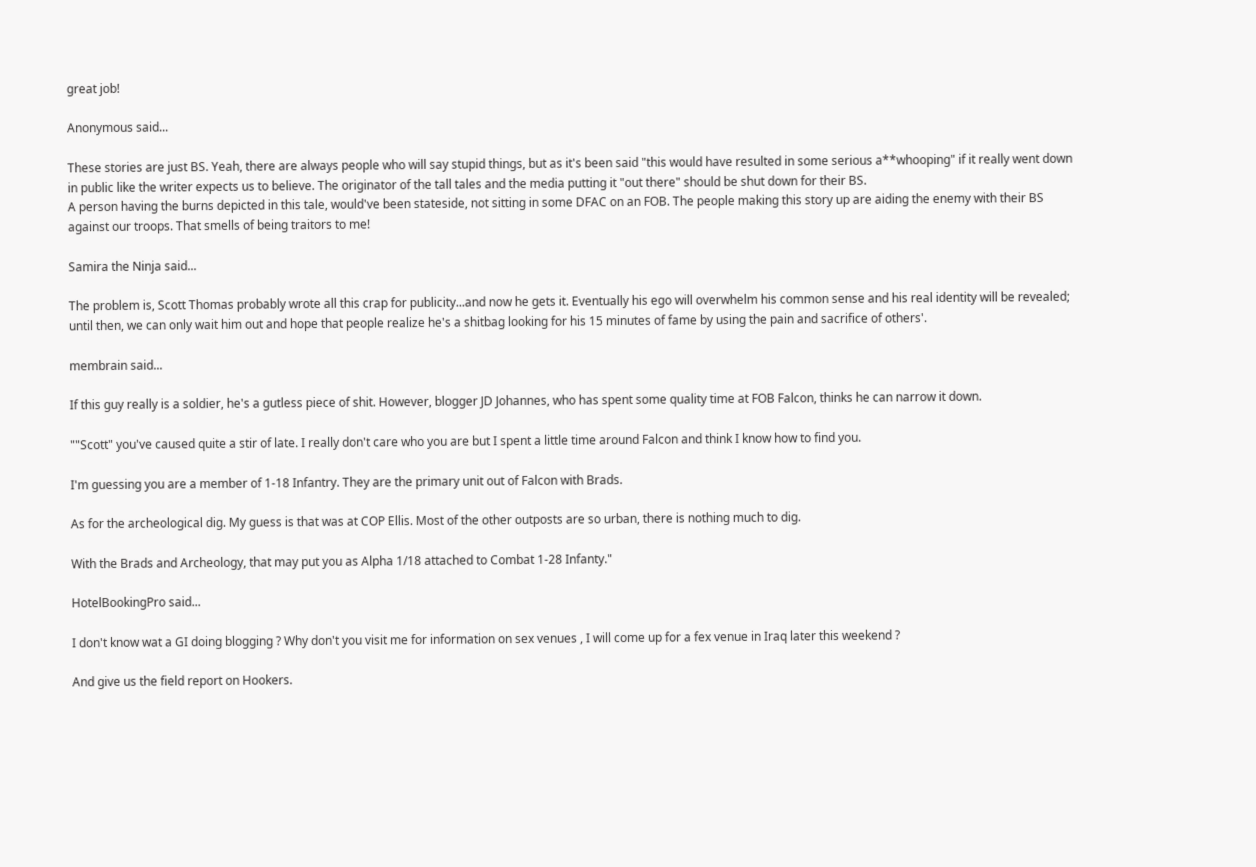great job!

Anonymous said...

These stories are just BS. Yeah, there are always people who will say stupid things, but as it's been said "this would have resulted in some serious a**whooping" if it really went down in public like the writer expects us to believe. The originator of the tall tales and the media putting it "out there" should be shut down for their BS.
A person having the burns depicted in this tale, would've been stateside, not sitting in some DFAC on an FOB. The people making this story up are aiding the enemy with their BS against our troops. That smells of being traitors to me!

Samira the Ninja said...

The problem is, Scott Thomas probably wrote all this crap for publicity...and now he gets it. Eventually his ego will overwhelm his common sense and his real identity will be revealed; until then, we can only wait him out and hope that people realize he's a shitbag looking for his 15 minutes of fame by using the pain and sacrifice of others'.

membrain said...

If this guy really is a soldier, he's a gutless piece of shit. However, blogger JD Johannes, who has spent some quality time at FOB Falcon, thinks he can narrow it down.

""Scott" you've caused quite a stir of late. I really don't care who you are but I spent a little time around Falcon and think I know how to find you.

I'm guessing you are a member of 1-18 Infantry. They are the primary unit out of Falcon with Brads.

As for the archeological dig. My guess is that was at COP Ellis. Most of the other outposts are so urban, there is nothing much to dig.

With the Brads and Archeology, that may put you as Alpha 1/18 attached to Combat 1-28 Infanty."

HotelBookingPro said...

I don't know wat a GI doing blogging ? Why don't you visit me for information on sex venues , I will come up for a fex venue in Iraq later this weekend ?

And give us the field report on Hookers.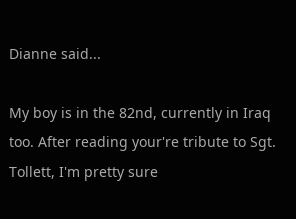Dianne said...

My boy is in the 82nd, currently in Iraq too. After reading your're tribute to Sgt. Tollett, I'm pretty sure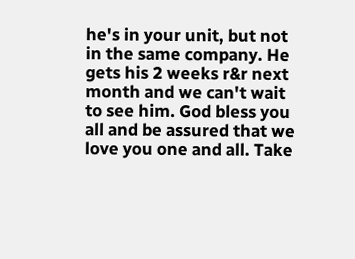he's in your unit, but not in the same company. He gets his 2 weeks r&r next month and we can't wait to see him. God bless you all and be assured that we love you one and all. Take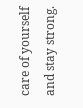care of yourself and stay strong.